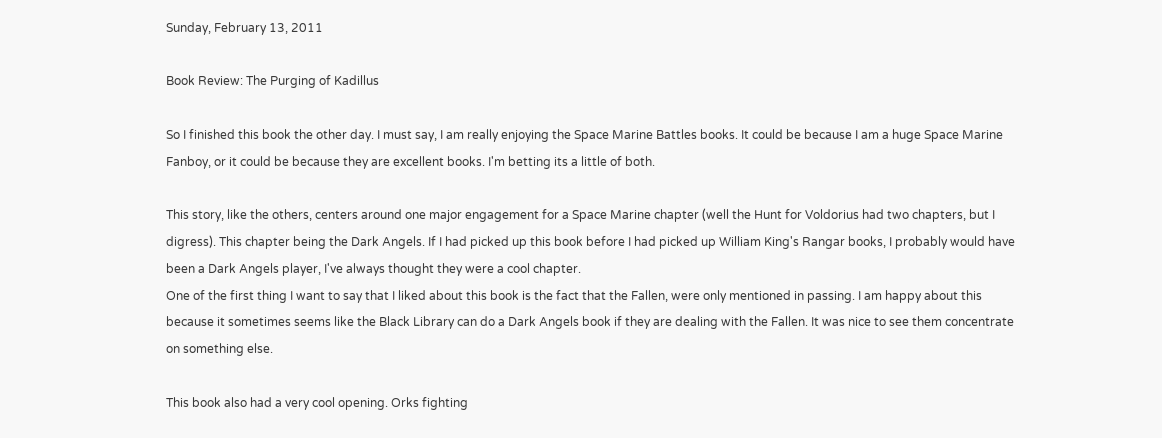Sunday, February 13, 2011

Book Review: The Purging of Kadillus

So I finished this book the other day. I must say, I am really enjoying the Space Marine Battles books. It could be because I am a huge Space Marine Fanboy, or it could be because they are excellent books. I'm betting its a little of both.

This story, like the others, centers around one major engagement for a Space Marine chapter (well the Hunt for Voldorius had two chapters, but I digress). This chapter being the Dark Angels. If I had picked up this book before I had picked up William King's Rangar books, I probably would have been a Dark Angels player, I've always thought they were a cool chapter.
One of the first thing I want to say that I liked about this book is the fact that the Fallen, were only mentioned in passing. I am happy about this because it sometimes seems like the Black Library can do a Dark Angels book if they are dealing with the Fallen. It was nice to see them concentrate on something else.

This book also had a very cool opening. Orks fighting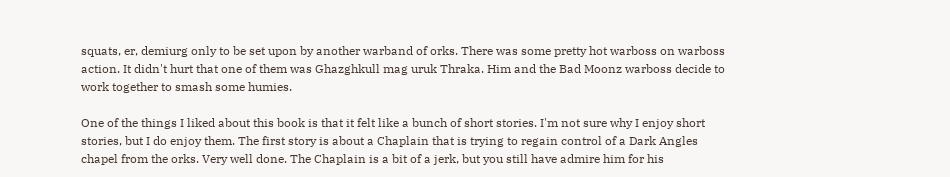squats, er, demiurg only to be set upon by another warband of orks. There was some pretty hot warboss on warboss action. It didn't hurt that one of them was Ghazghkull mag uruk Thraka. Him and the Bad Moonz warboss decide to work together to smash some humies.

One of the things I liked about this book is that it felt like a bunch of short stories. I'm not sure why I enjoy short stories, but I do enjoy them. The first story is about a Chaplain that is trying to regain control of a Dark Angles chapel from the orks. Very well done. The Chaplain is a bit of a jerk, but you still have admire him for his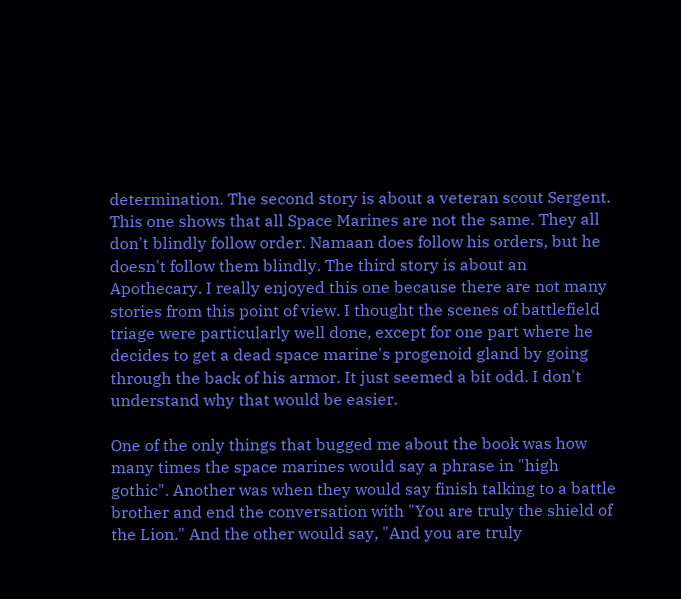determination. The second story is about a veteran scout Sergent. This one shows that all Space Marines are not the same. They all don't blindly follow order. Namaan does follow his orders, but he doesn't follow them blindly. The third story is about an Apothecary. I really enjoyed this one because there are not many stories from this point of view. I thought the scenes of battlefield triage were particularly well done, except for one part where he decides to get a dead space marine's progenoid gland by going through the back of his armor. It just seemed a bit odd. I don't understand why that would be easier.

One of the only things that bugged me about the book was how many times the space marines would say a phrase in "high gothic". Another was when they would say finish talking to a battle brother and end the conversation with "You are truly the shield of the Lion." And the other would say, "And you are truly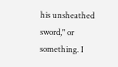his unsheathed sword," or something. I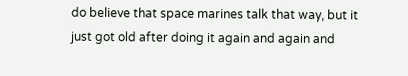do believe that space marines talk that way, but it just got old after doing it again and again and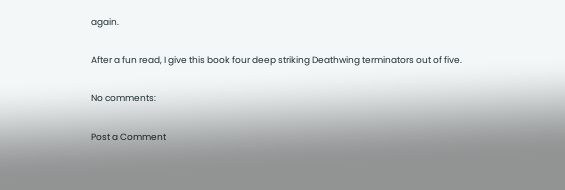again.

After a fun read, I give this book four deep striking Deathwing terminators out of five.

No comments:

Post a Comment